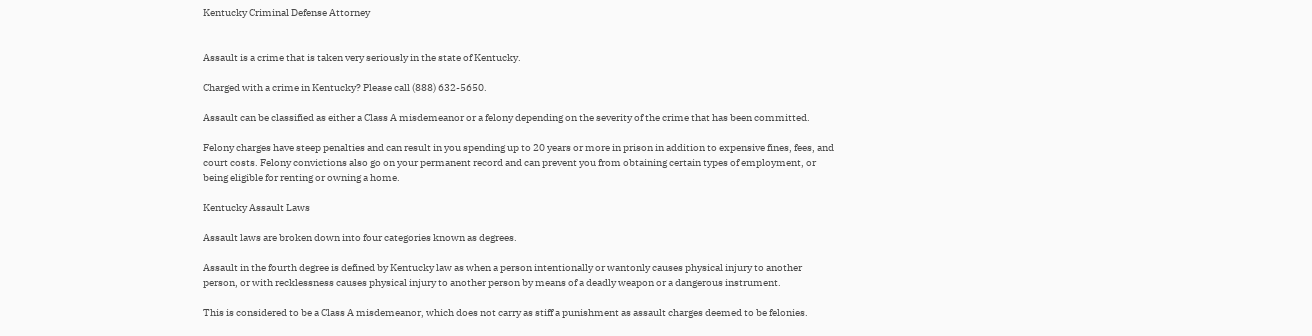Kentucky Criminal Defense Attorney


Assault is a crime that is taken very seriously in the state of Kentucky.

Charged with a crime in Kentucky? Please call (888) 632-5650.

Assault can be classified as either a Class A misdemeanor or a felony depending on the severity of the crime that has been committed.

Felony charges have steep penalties and can result in you spending up to 20 years or more in prison in addition to expensive fines, fees, and court costs. Felony convictions also go on your permanent record and can prevent you from obtaining certain types of employment, or being eligible for renting or owning a home.

Kentucky Assault Laws

Assault laws are broken down into four categories known as degrees.

Assault in the fourth degree is defined by Kentucky law as when a person intentionally or wantonly causes physical injury to another person, or with recklessness causes physical injury to another person by means of a deadly weapon or a dangerous instrument.

This is considered to be a Class A misdemeanor, which does not carry as stiff a punishment as assault charges deemed to be felonies.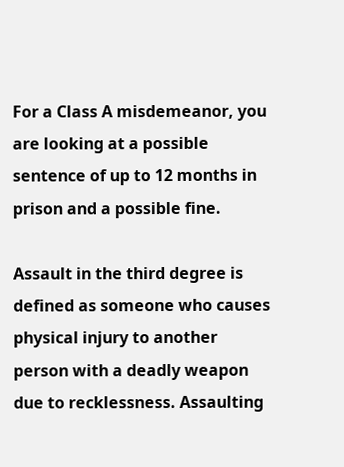For a Class A misdemeanor, you are looking at a possible sentence of up to 12 months in prison and a possible fine.

Assault in the third degree is defined as someone who causes physical injury to another person with a deadly weapon due to recklessness. Assaulting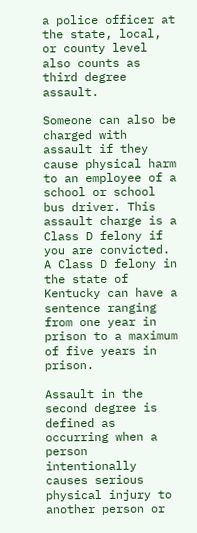a police officer at the state, local, or county level also counts as third degree assault.

Someone can also be charged with assault if they cause physical harm to an employee of a school or school bus driver. This assault charge is a Class D felony if you are convicted. A Class D felony in the state of Kentucky can have a sentence ranging from one year in prison to a maximum of five years in prison.

Assault in the second degree is defined as occurring when a person intentionally causes serious physical injury to another person or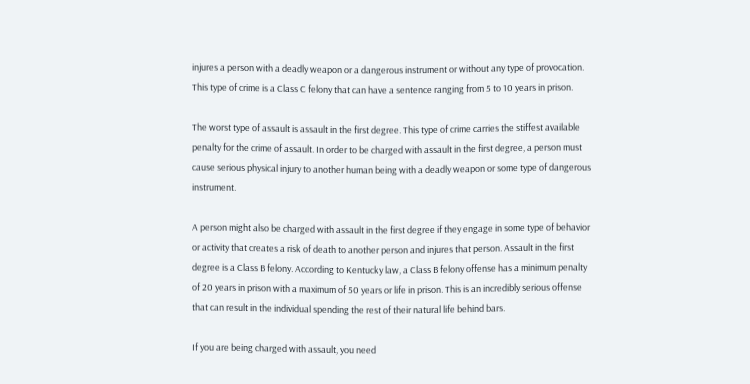injures a person with a deadly weapon or a dangerous instrument or without any type of provocation. This type of crime is a Class C felony that can have a sentence ranging from 5 to 10 years in prison.

The worst type of assault is assault in the first degree. This type of crime carries the stiffest available penalty for the crime of assault. In order to be charged with assault in the first degree, a person must cause serious physical injury to another human being with a deadly weapon or some type of dangerous instrument.

A person might also be charged with assault in the first degree if they engage in some type of behavior or activity that creates a risk of death to another person and injures that person. Assault in the first degree is a Class B felony. According to Kentucky law, a Class B felony offense has a minimum penalty of 20 years in prison with a maximum of 50 years or life in prison. This is an incredibly serious offense that can result in the individual spending the rest of their natural life behind bars.

If you are being charged with assault, you need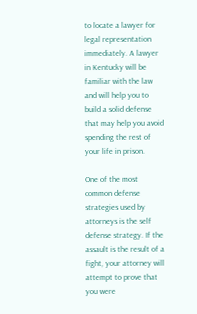to locate a lawyer for legal representation immediately. A lawyer in Kentucky will be familiar with the law and will help you to build a solid defense that may help you avoid spending the rest of your life in prison.

One of the most common defense strategies used by attorneys is the self defense strategy. If the assault is the result of a fight, your attorney will attempt to prove that you were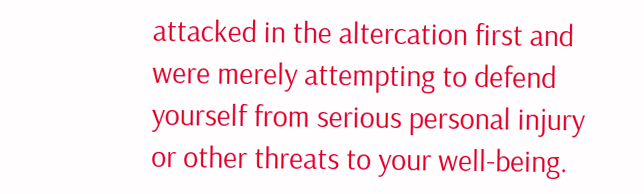attacked in the altercation first and were merely attempting to defend yourself from serious personal injury or other threats to your well-being.